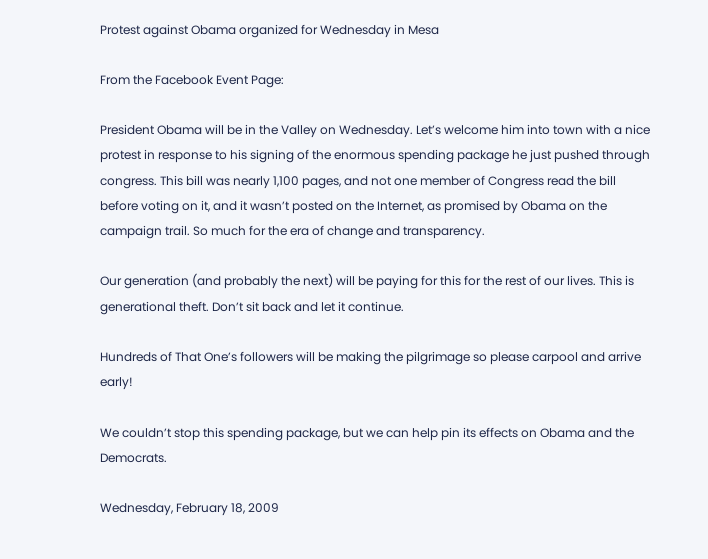Protest against Obama organized for Wednesday in Mesa

From the Facebook Event Page:

President Obama will be in the Valley on Wednesday. Let’s welcome him into town with a nice protest in response to his signing of the enormous spending package he just pushed through congress. This bill was nearly 1,100 pages, and not one member of Congress read the bill before voting on it, and it wasn’t posted on the Internet, as promised by Obama on the campaign trail. So much for the era of change and transparency.

Our generation (and probably the next) will be paying for this for the rest of our lives. This is generational theft. Don’t sit back and let it continue.

Hundreds of That One’s followers will be making the pilgrimage so please carpool and arrive early!

We couldn’t stop this spending package, but we can help pin its effects on Obama and the Democrats.

Wednesday, February 18, 2009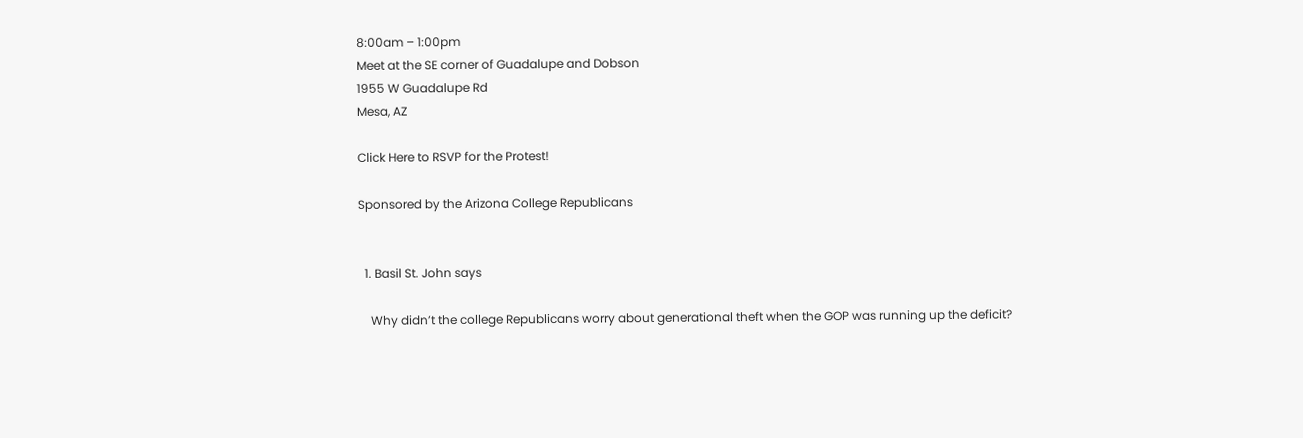8:00am – 1:00pm
Meet at the SE corner of Guadalupe and Dobson
1955 W Guadalupe Rd
Mesa, AZ

Click Here to RSVP for the Protest!

Sponsored by the Arizona College Republicans


  1. Basil St. John says

    Why didn’t the college Republicans worry about generational theft when the GOP was running up the deficit?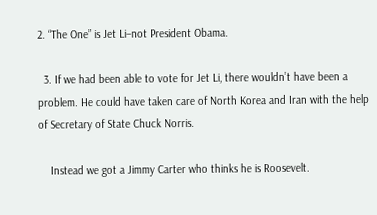2. “The One” is Jet Li–not President Obama.

  3. If we had been able to vote for Jet Li, there wouldn’t have been a problem. He could have taken care of North Korea and Iran with the help of Secretary of State Chuck Norris.

    Instead we got a Jimmy Carter who thinks he is Roosevelt.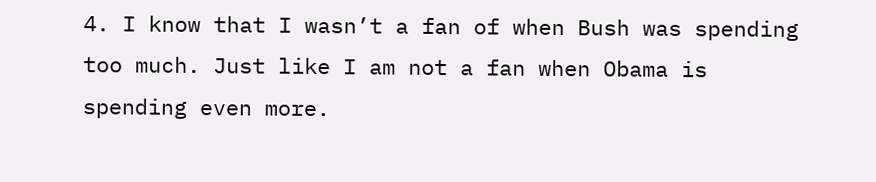4. I know that I wasn’t a fan of when Bush was spending too much. Just like I am not a fan when Obama is spending even more.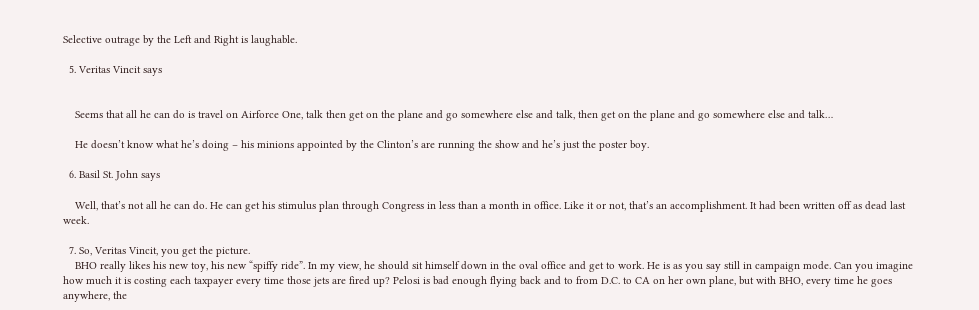Selective outrage by the Left and Right is laughable.

  5. Veritas Vincit says


    Seems that all he can do is travel on Airforce One, talk then get on the plane and go somewhere else and talk, then get on the plane and go somewhere else and talk…

    He doesn’t know what he’s doing – his minions appointed by the Clinton’s are running the show and he’s just the poster boy.

  6. Basil St. John says

    Well, that’s not all he can do. He can get his stimulus plan through Congress in less than a month in office. Like it or not, that’s an accomplishment. It had been written off as dead last week.

  7. So, Veritas Vincit, you get the picture.
    BHO really likes his new toy, his new “spiffy ride”. In my view, he should sit himself down in the oval office and get to work. He is as you say still in campaign mode. Can you imagine how much it is costing each taxpayer every time those jets are fired up? Pelosi is bad enough flying back and to from D.C. to CA on her own plane, but with BHO, every time he goes anywhere, the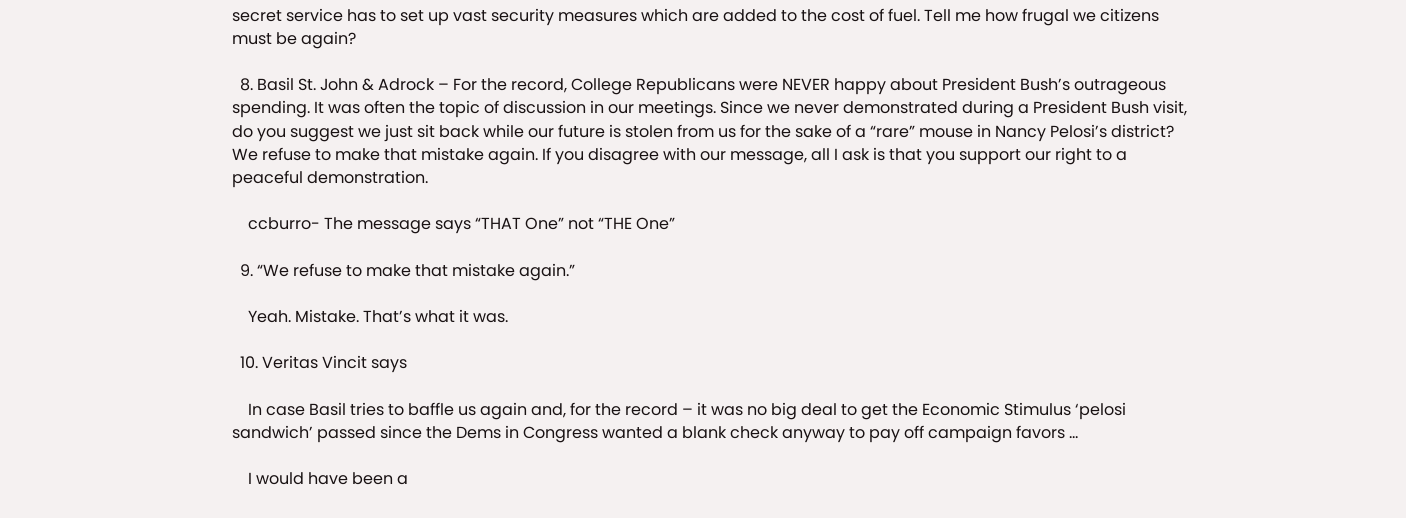secret service has to set up vast security measures which are added to the cost of fuel. Tell me how frugal we citizens must be again?

  8. Basil St. John & Adrock – For the record, College Republicans were NEVER happy about President Bush’s outrageous spending. It was often the topic of discussion in our meetings. Since we never demonstrated during a President Bush visit, do you suggest we just sit back while our future is stolen from us for the sake of a “rare” mouse in Nancy Pelosi’s district? We refuse to make that mistake again. If you disagree with our message, all I ask is that you support our right to a peaceful demonstration.

    ccburro- The message says “THAT One” not “THE One”

  9. “We refuse to make that mistake again.”

    Yeah. Mistake. That’s what it was.

  10. Veritas Vincit says

    In case Basil tries to baffle us again and, for the record – it was no big deal to get the Economic Stimulus ‘pelosi sandwich’ passed since the Dems in Congress wanted a blank check anyway to pay off campaign favors …

    I would have been a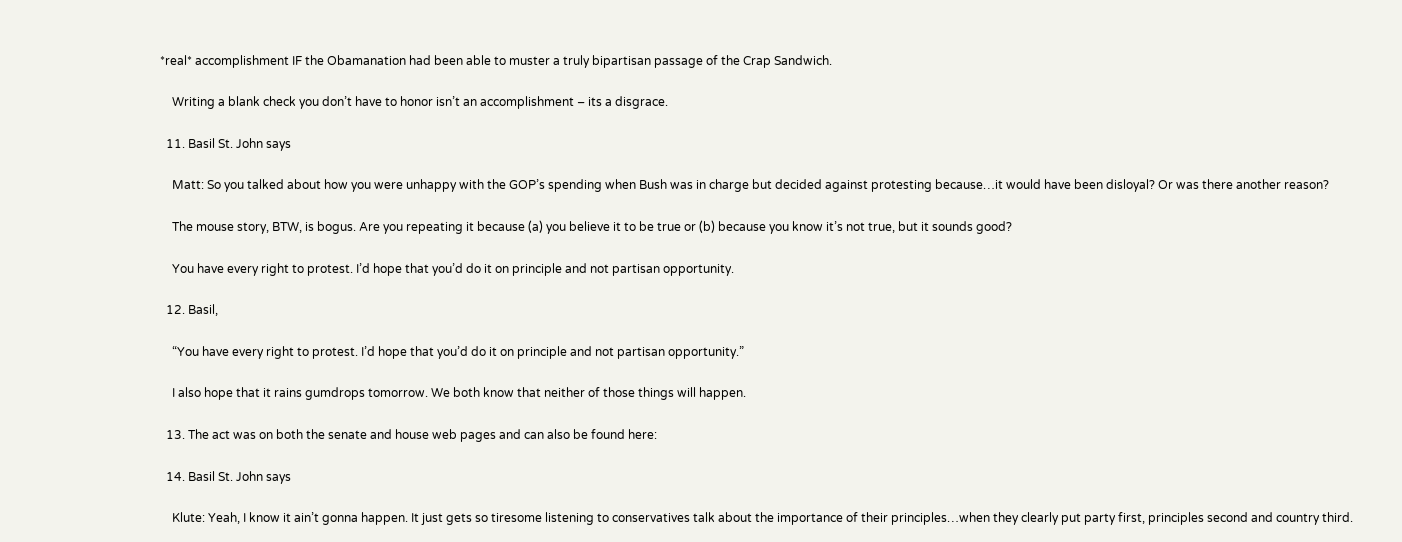*real* accomplishment IF the Obamanation had been able to muster a truly bipartisan passage of the Crap Sandwich.

    Writing a blank check you don’t have to honor isn’t an accomplishment – its a disgrace.

  11. Basil St. John says

    Matt: So you talked about how you were unhappy with the GOP’s spending when Bush was in charge but decided against protesting because…it would have been disloyal? Or was there another reason?

    The mouse story, BTW, is bogus. Are you repeating it because (a) you believe it to be true or (b) because you know it’s not true, but it sounds good?

    You have every right to protest. I’d hope that you’d do it on principle and not partisan opportunity.

  12. Basil,

    “You have every right to protest. I’d hope that you’d do it on principle and not partisan opportunity.”

    I also hope that it rains gumdrops tomorrow. We both know that neither of those things will happen.

  13. The act was on both the senate and house web pages and can also be found here:

  14. Basil St. John says

    Klute: Yeah, I know it ain’t gonna happen. It just gets so tiresome listening to conservatives talk about the importance of their principles…when they clearly put party first, principles second and country third.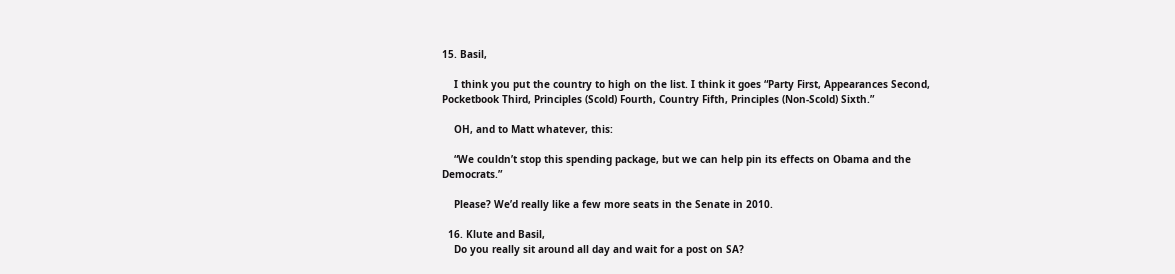15. Basil,

    I think you put the country to high on the list. I think it goes “Party First, Appearances Second, Pocketbook Third, Principles (Scold) Fourth, Country Fifth, Principles (Non-Scold) Sixth.”

    OH, and to Matt whatever, this:

    “We couldn’t stop this spending package, but we can help pin its effects on Obama and the Democrats.”

    Please? We’d really like a few more seats in the Senate in 2010.

  16. Klute and Basil,
    Do you really sit around all day and wait for a post on SA?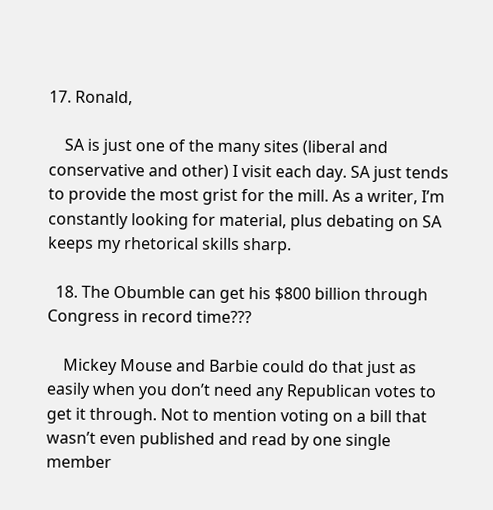17. Ronald,

    SA is just one of the many sites (liberal and conservative and other) I visit each day. SA just tends to provide the most grist for the mill. As a writer, I’m constantly looking for material, plus debating on SA keeps my rhetorical skills sharp.

  18. The Obumble can get his $800 billion through Congress in record time???

    Mickey Mouse and Barbie could do that just as easily when you don’t need any Republican votes to get it through. Not to mention voting on a bill that wasn’t even published and read by one single member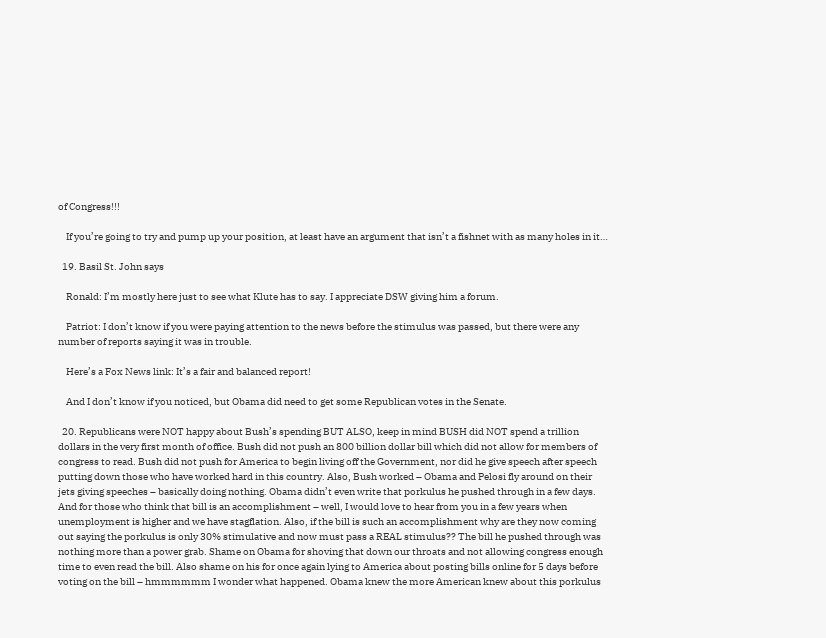of Congress!!!

    If you’re going to try and pump up your position, at least have an argument that isn’t a fishnet with as many holes in it…

  19. Basil St. John says

    Ronald: I’m mostly here just to see what Klute has to say. I appreciate DSW giving him a forum.

    Patriot: I don’t know if you were paying attention to the news before the stimulus was passed, but there were any number of reports saying it was in trouble.

    Here’s a Fox News link: It’s a fair and balanced report!

    And I don’t know if you noticed, but Obama did need to get some Republican votes in the Senate.

  20. Republicans were NOT happy about Bush’s spending BUT ALSO, keep in mind BUSH did NOT spend a trillion dollars in the very first month of office. Bush did not push an 800 billion dollar bill which did not allow for members of congress to read. Bush did not push for America to begin living off the Government, nor did he give speech after speech putting down those who have worked hard in this country. Also, Bush worked – Obama and Pelosi fly around on their jets giving speeches – basically doing nothing. Obama didn’t even write that porkulus he pushed through in a few days. And for those who think that bill is an accomplishment – well, I would love to hear from you in a few years when unemployment is higher and we have stagflation. Also, if the bill is such an accomplishment why are they now coming out saying the porkulus is only 30% stimulative and now must pass a REAL stimulus?? The bill he pushed through was nothing more than a power grab. Shame on Obama for shoving that down our throats and not allowing congress enough time to even read the bill. Also shame on his for once again lying to America about posting bills online for 5 days before voting on the bill – hmmmmmm I wonder what happened. Obama knew the more American knew about this porkulus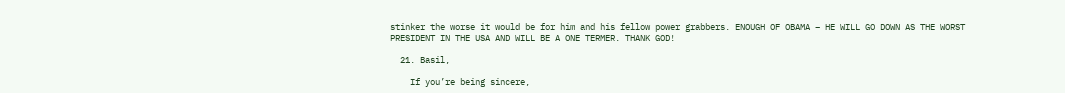stinker the worse it would be for him and his fellow power grabbers. ENOUGH OF OBAMA – HE WILL GO DOWN AS THE WORST PRESIDENT IN THE USA AND WILL BE A ONE TERMER. THANK GOD!

  21. Basil,

    If you’re being sincere,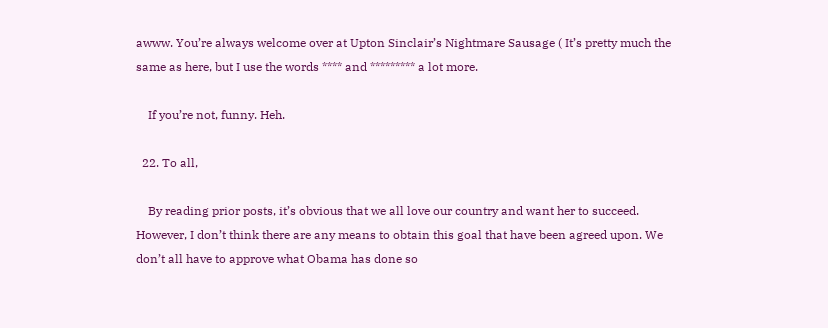awww. You’re always welcome over at Upton Sinclair’s Nightmare Sausage ( It’s pretty much the same as here, but I use the words **** and ********* a lot more.

    If you’re not, funny. Heh.

  22. To all,

    By reading prior posts, it’s obvious that we all love our country and want her to succeed. However, I don’t think there are any means to obtain this goal that have been agreed upon. We don’t all have to approve what Obama has done so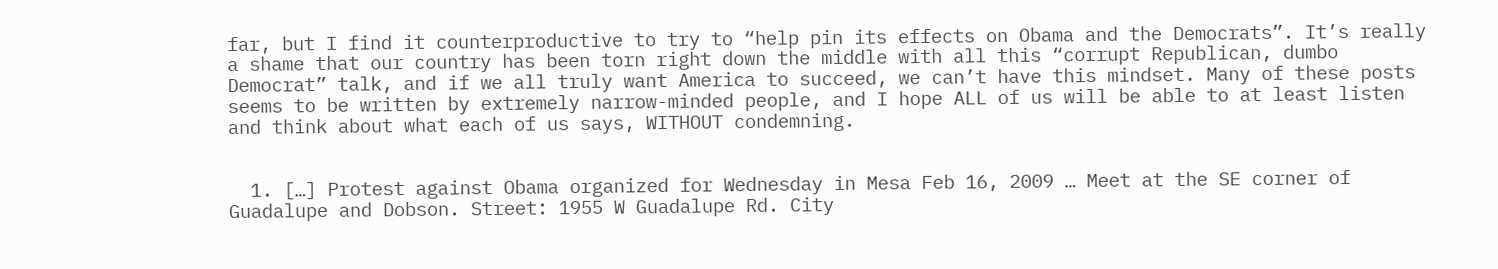far, but I find it counterproductive to try to “help pin its effects on Obama and the Democrats”. It’s really a shame that our country has been torn right down the middle with all this “corrupt Republican, dumbo Democrat” talk, and if we all truly want America to succeed, we can’t have this mindset. Many of these posts seems to be written by extremely narrow-minded people, and I hope ALL of us will be able to at least listen and think about what each of us says, WITHOUT condemning.


  1. […] Protest against Obama organized for Wednesday in Mesa Feb 16, 2009 … Meet at the SE corner of Guadalupe and Dobson. Street: 1955 W Guadalupe Rd. City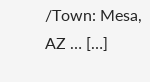/Town: Mesa, AZ … […]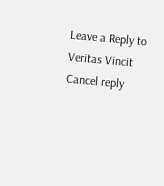Leave a Reply to Veritas Vincit Cancel reply